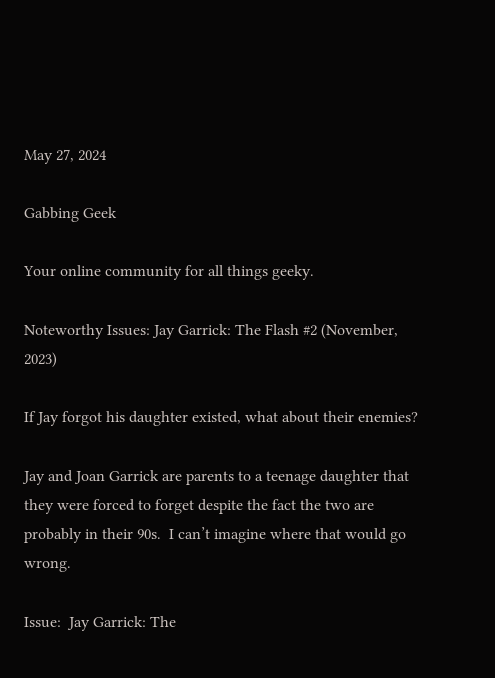May 27, 2024

Gabbing Geek

Your online community for all things geeky.

Noteworthy Issues: Jay Garrick: The Flash #2 (November, 2023)

If Jay forgot his daughter existed, what about their enemies?

Jay and Joan Garrick are parents to a teenage daughter that they were forced to forget despite the fact the two are probably in their 90s.  I can’t imagine where that would go wrong.

Issue:  Jay Garrick: The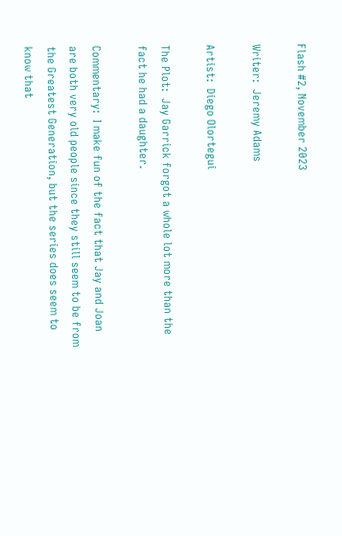Flash #2, November 2023

Writer:  Jeremy Adams

Artist:  Diego Olortegui

The Plot:  Jay Garrick forgot a whole lot more than the fact he had a daughter.

Commentary:  I make fun of the fact that Jay and Joan are both very old people since they still seem to be from the Greatest Generation, but the series does seem to know that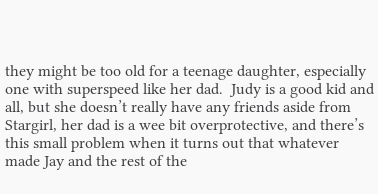they might be too old for a teenage daughter, especially one with superspeed like her dad.  Judy is a good kid and all, but she doesn’t really have any friends aside from Stargirl, her dad is a wee bit overprotective, and there’s this small problem when it turns out that whatever made Jay and the rest of the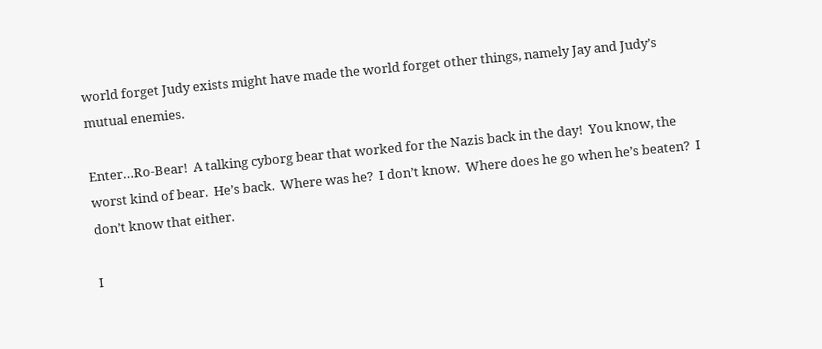world forget Judy exists might have made the world forget other things, namely Jay and Judy’s mutual enemies.

Enter…Ro-Bear!  A talking cyborg bear that worked for the Nazis back in the day!  You know, the worst kind of bear.  He’s back.  Where was he?  I don’t know.  Where does he go when he’s beaten?  I don’t know that either.

I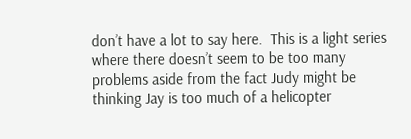don’t have a lot to say here.  This is a light series where there doesn’t seem to be too many problems aside from the fact Judy might be thinking Jay is too much of a helicopter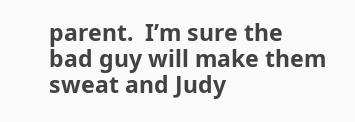parent.  I’m sure the bad guy will make them sweat and Judy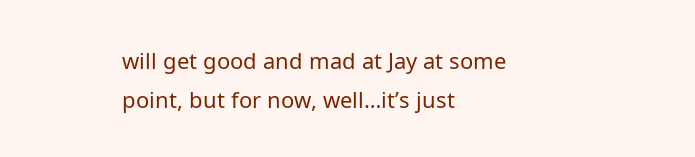will get good and mad at Jay at some point, but for now, well…it’s just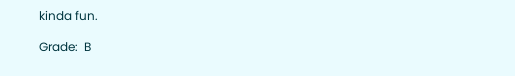kinda fun.

Grade:  B